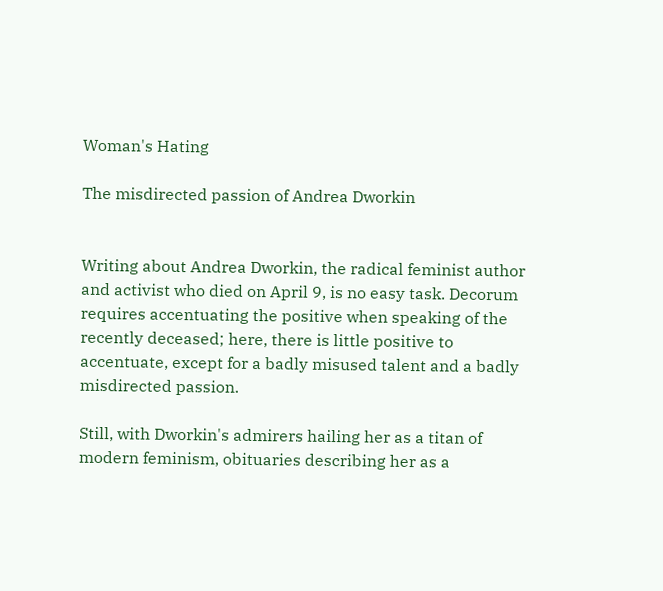Woman's Hating

The misdirected passion of Andrea Dworkin


Writing about Andrea Dworkin, the radical feminist author and activist who died on April 9, is no easy task. Decorum requires accentuating the positive when speaking of the recently deceased; here, there is little positive to accentuate, except for a badly misused talent and a badly misdirected passion.

Still, with Dworkin's admirers hailing her as a titan of modern feminism, obituaries describing her as a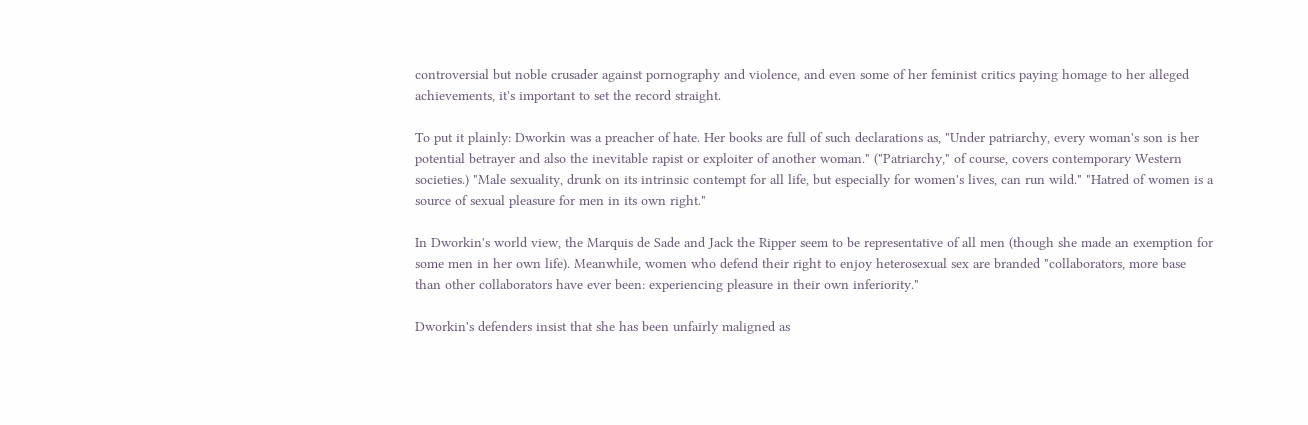controversial but noble crusader against pornography and violence, and even some of her feminist critics paying homage to her alleged achievements, it's important to set the record straight.

To put it plainly: Dworkin was a preacher of hate. Her books are full of such declarations as, "Under patriarchy, every woman's son is her potential betrayer and also the inevitable rapist or exploiter of another woman." ("Patriarchy," of course, covers contemporary Western societies.) "Male sexuality, drunk on its intrinsic contempt for all life, but especially for women's lives, can run wild." "Hatred of women is a source of sexual pleasure for men in its own right."

In Dworkin's world view, the Marquis de Sade and Jack the Ripper seem to be representative of all men (though she made an exemption for some men in her own life). Meanwhile, women who defend their right to enjoy heterosexual sex are branded "collaborators, more base than other collaborators have ever been: experiencing pleasure in their own inferiority."

Dworkin's defenders insist that she has been unfairly maligned as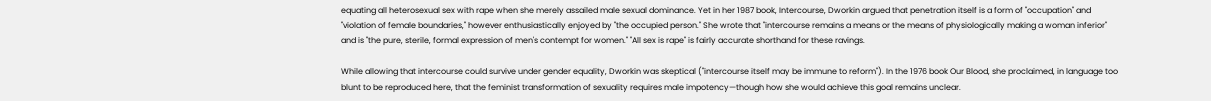equating all heterosexual sex with rape when she merely assailed male sexual dominance. Yet in her 1987 book, Intercourse, Dworkin argued that penetration itself is a form of "occupation" and "violation of female boundaries," however enthusiastically enjoyed by "the occupied person." She wrote that "intercourse remains a means or the means of physiologically making a woman inferior" and is "the pure, sterile, formal expression of men's contempt for women." "All sex is rape" is fairly accurate shorthand for these ravings.

While allowing that intercourse could survive under gender equality, Dworkin was skeptical ("intercourse itself may be immune to reform"). In the 1976 book Our Blood, she proclaimed, in language too blunt to be reproduced here, that the feminist transformation of sexuality requires male impotency—though how she would achieve this goal remains unclear.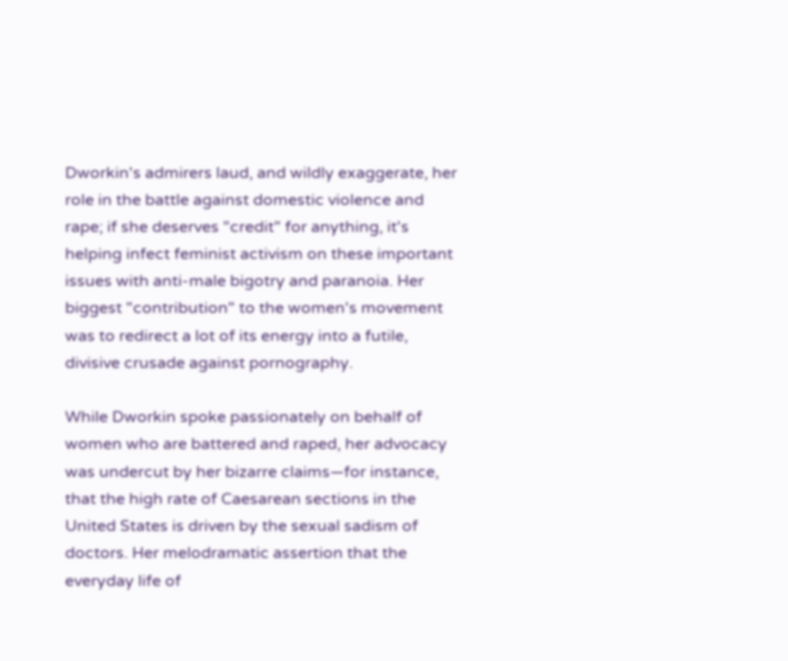Dworkin's admirers laud, and wildly exaggerate, her role in the battle against domestic violence and rape; if she deserves "credit" for anything, it's helping infect feminist activism on these important issues with anti-male bigotry and paranoia. Her biggest "contribution" to the women's movement was to redirect a lot of its energy into a futile, divisive crusade against pornography.

While Dworkin spoke passionately on behalf of women who are battered and raped, her advocacy was undercut by her bizarre claims—for instance, that the high rate of Caesarean sections in the United States is driven by the sexual sadism of doctors. Her melodramatic assertion that the everyday life of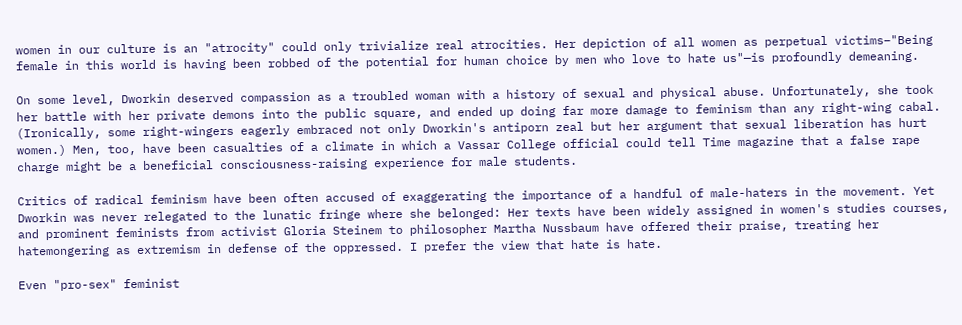women in our culture is an "atrocity" could only trivialize real atrocities. Her depiction of all women as perpetual victims–"Being female in this world is having been robbed of the potential for human choice by men who love to hate us"—is profoundly demeaning.

On some level, Dworkin deserved compassion as a troubled woman with a history of sexual and physical abuse. Unfortunately, she took her battle with her private demons into the public square, and ended up doing far more damage to feminism than any right-wing cabal. (Ironically, some right-wingers eagerly embraced not only Dworkin's antiporn zeal but her argument that sexual liberation has hurt women.) Men, too, have been casualties of a climate in which a Vassar College official could tell Time magazine that a false rape charge might be a beneficial consciousness-raising experience for male students.

Critics of radical feminism have been often accused of exaggerating the importance of a handful of male-haters in the movement. Yet Dworkin was never relegated to the lunatic fringe where she belonged: Her texts have been widely assigned in women's studies courses, and prominent feminists from activist Gloria Steinem to philosopher Martha Nussbaum have offered their praise, treating her hatemongering as extremism in defense of the oppressed. I prefer the view that hate is hate.

Even "pro-sex" feminist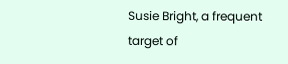Susie Bright, a frequent target of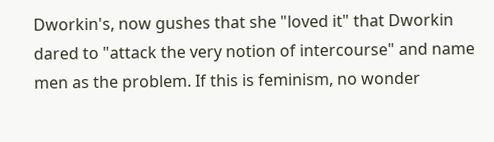Dworkin's, now gushes that she "loved it" that Dworkin dared to "attack the very notion of intercourse" and name men as the problem. If this is feminism, no wonder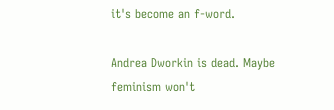it's become an f-word.

Andrea Dworkin is dead. Maybe feminism won't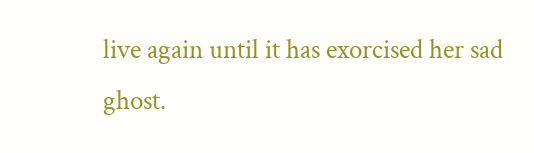live again until it has exorcised her sad ghost.